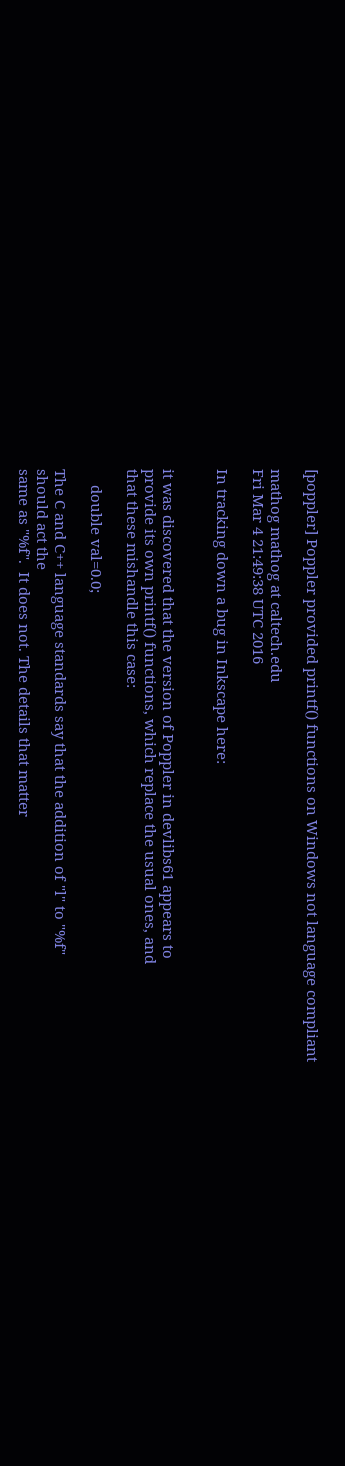[poppler] Poppler provided printf() functions on Windows not language compliant

mathog mathog at caltech.edu
Fri Mar 4 21:49:38 UTC 2016

In tracking down a bug in Inkscape here:


it was discovered that the version of Poppler in devlibs61 appears to
provide its own printf() functions, which replace the usual ones, and
that these mishandle this case:

    double val=0.0;

The C and C++ language standards say that the addition of "l" to "%f"
should act the
same as "%f".  It does not. The details that matter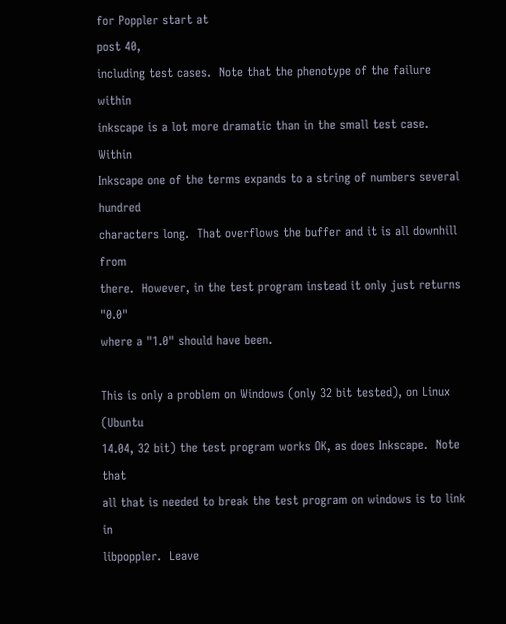for Poppler start at
post 40,
including test cases.  Note that the phenotype of the failure within
inkscape is a lot more dramatic than in the small test case.  Within
Inkscape one of the terms expands to a string of numbers several hundred
characters long.  That overflows the buffer and it is all downhill from
there.  However, in the test program instead it only just returns "0.0"
where a "1.0" should have been.

This is only a problem on Windows (only 32 bit tested), on Linux (Ubuntu
14.04, 32 bit) the test program works OK, as does Inkscape.  Note that
all that is needed to break the test program on windows is to link in
libpoppler.  Leave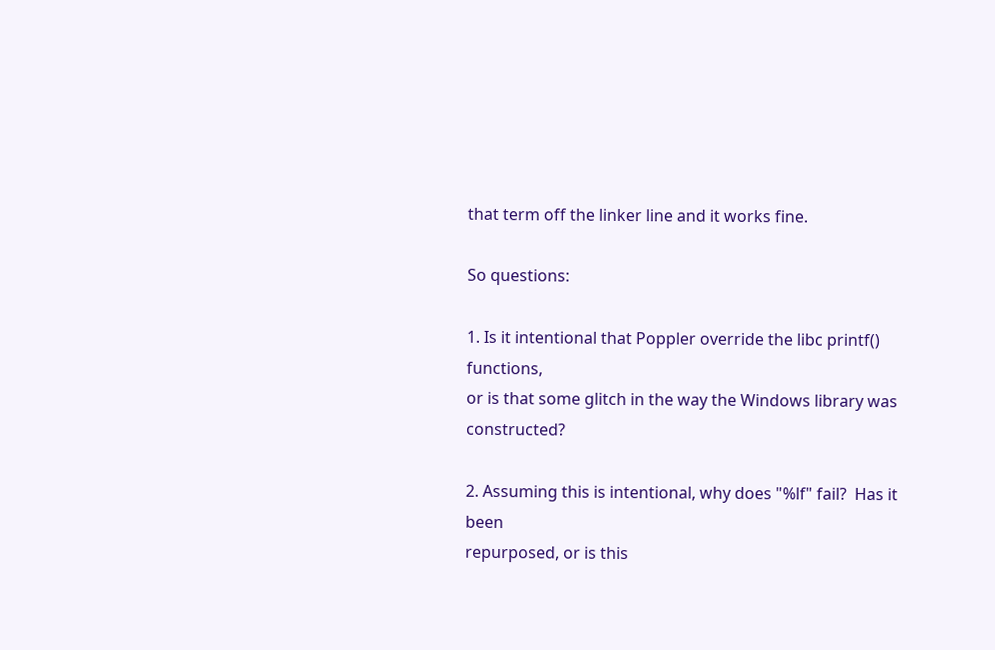that term off the linker line and it works fine.

So questions:

1. Is it intentional that Poppler override the libc printf() functions,
or is that some glitch in the way the Windows library was constructed?

2. Assuming this is intentional, why does "%lf" fail?  Has it been
repurposed, or is this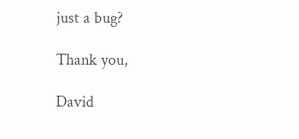just a bug?

Thank you,

David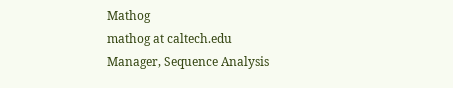Mathog
mathog at caltech.edu
Manager, Sequence Analysis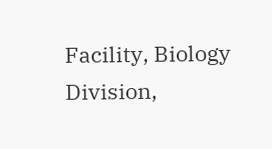Facility, Biology Division,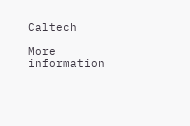Caltech

More information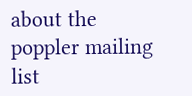about the poppler mailing list